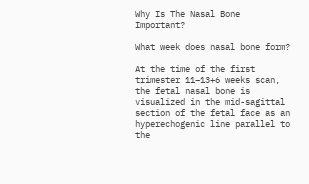Why Is The Nasal Bone Important?

What week does nasal bone form?

At the time of the first trimester 11–13+6 weeks scan, the fetal nasal bone is visualized in the mid-sagittal section of the fetal face as an hyperechogenic line parallel to the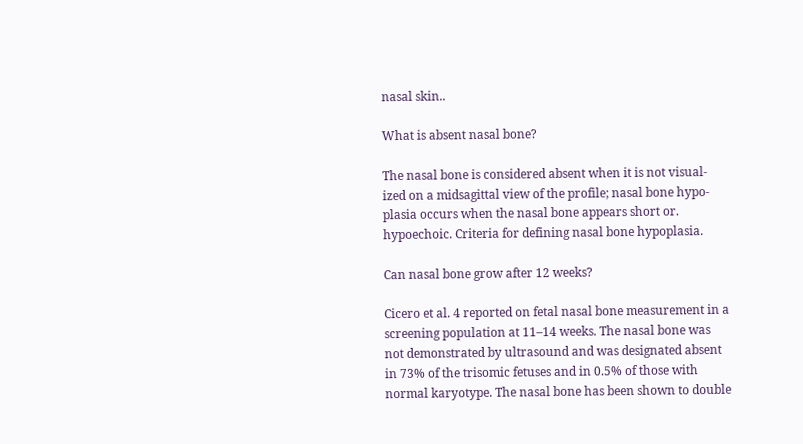nasal skin..

What is absent nasal bone?

The nasal bone is considered absent when it is not visual- ized on a midsagittal view of the profile; nasal bone hypo- plasia occurs when the nasal bone appears short or. hypoechoic. Criteria for defining nasal bone hypoplasia.

Can nasal bone grow after 12 weeks?

Cicero et al. 4 reported on fetal nasal bone measurement in a screening population at 11–14 weeks. The nasal bone was not demonstrated by ultrasound and was designated absent in 73% of the trisomic fetuses and in 0.5% of those with normal karyotype. The nasal bone has been shown to double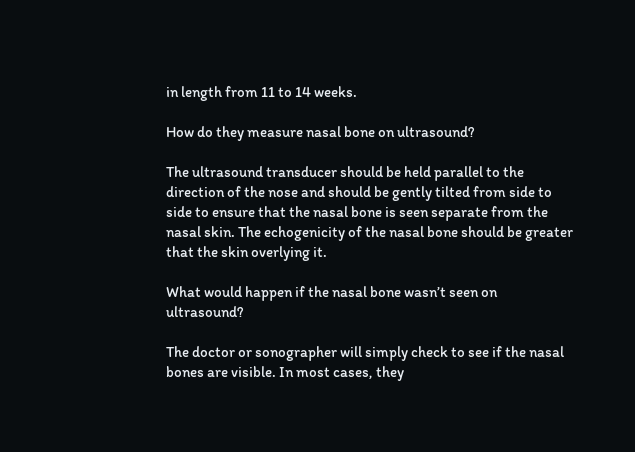in length from 11 to 14 weeks.

How do they measure nasal bone on ultrasound?

The ultrasound transducer should be held parallel to the direction of the nose and should be gently tilted from side to side to ensure that the nasal bone is seen separate from the nasal skin. The echogenicity of the nasal bone should be greater that the skin overlying it.

What would happen if the nasal bone wasn’t seen on ultrasound?

The doctor or sonographer will simply check to see if the nasal bones are visible. In most cases, they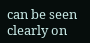can be seen clearly on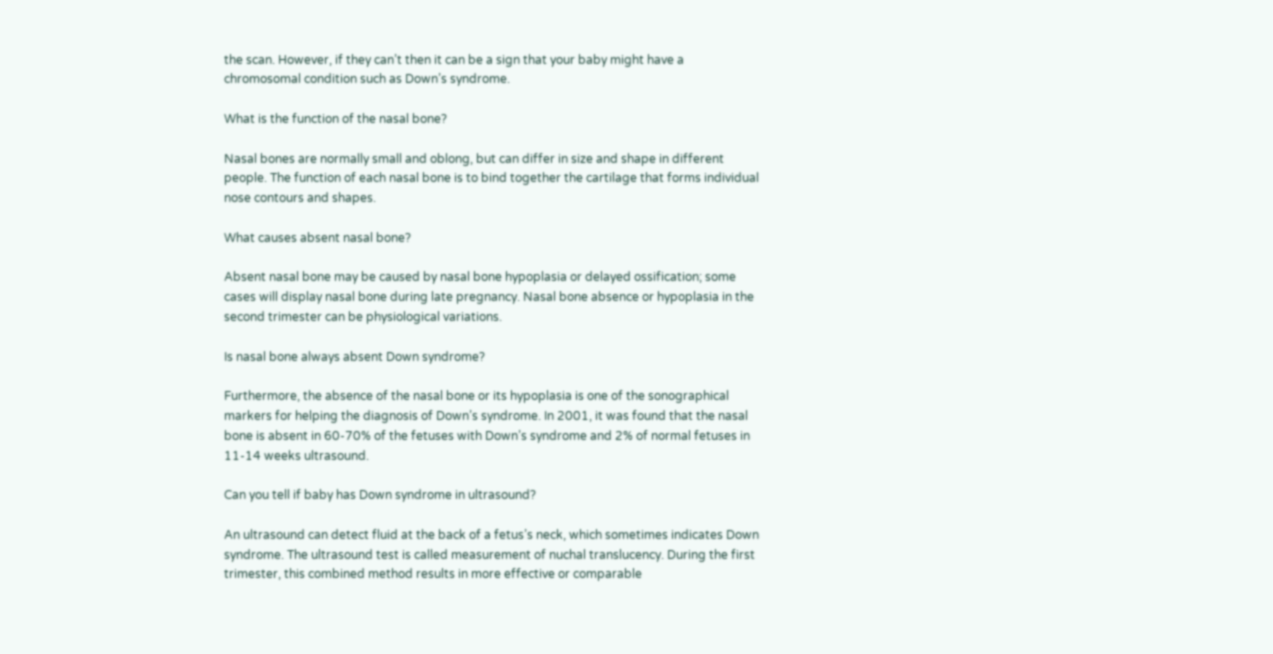the scan. However, if they can’t then it can be a sign that your baby might have a chromosomal condition such as Down’s syndrome.

What is the function of the nasal bone?

Nasal bones are normally small and oblong, but can differ in size and shape in different people. The function of each nasal bone is to bind together the cartilage that forms individual nose contours and shapes.

What causes absent nasal bone?

Absent nasal bone may be caused by nasal bone hypoplasia or delayed ossification; some cases will display nasal bone during late pregnancy. Nasal bone absence or hypoplasia in the second trimester can be physiological variations.

Is nasal bone always absent Down syndrome?

Furthermore, the absence of the nasal bone or its hypoplasia is one of the sonographical markers for helping the diagnosis of Down’s syndrome. In 2001, it was found that the nasal bone is absent in 60-70% of the fetuses with Down’s syndrome and 2% of normal fetuses in 11-14 weeks ultrasound.

Can you tell if baby has Down syndrome in ultrasound?

An ultrasound can detect fluid at the back of a fetus’s neck, which sometimes indicates Down syndrome. The ultrasound test is called measurement of nuchal translucency. During the first trimester, this combined method results in more effective or comparable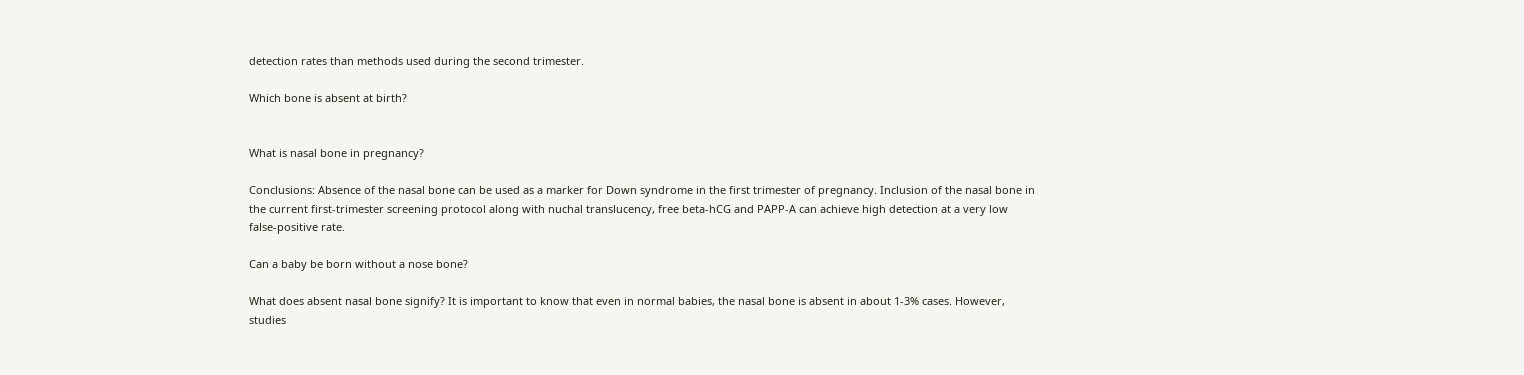detection rates than methods used during the second trimester.

Which bone is absent at birth?


What is nasal bone in pregnancy?

Conclusions: Absence of the nasal bone can be used as a marker for Down syndrome in the first trimester of pregnancy. Inclusion of the nasal bone in the current first-trimester screening protocol along with nuchal translucency, free beta-hCG and PAPP-A can achieve high detection at a very low false-positive rate.

Can a baby be born without a nose bone?

What does absent nasal bone signify? It is important to know that even in normal babies, the nasal bone is absent in about 1-3% cases. However, studies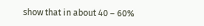show that in about 40 – 60%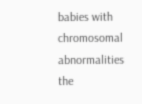babies with chromosomal abnormalities the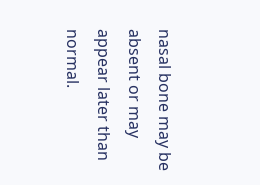nasal bone may be absent or may appear later than normal.